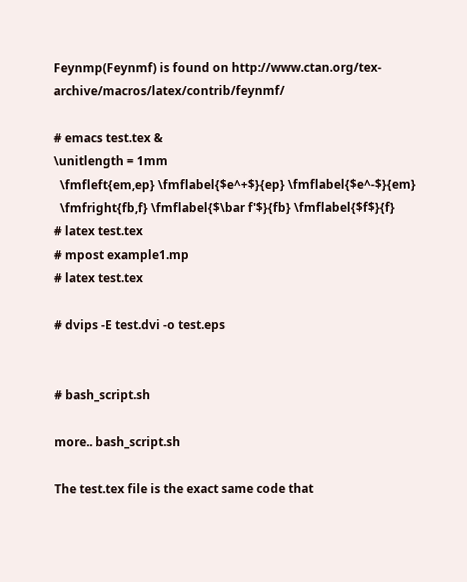Feynmp(Feynmf) is found on http://www.ctan.org/tex-archive/macros/latex/contrib/feynmf/

# emacs test.tex &
\unitlength = 1mm
  \fmfleft{em,ep} \fmflabel{$e^+$}{ep} \fmflabel{$e^-$}{em}
  \fmfright{fb,f} \fmflabel{$\bar f'$}{fb} \fmflabel{$f$}{f}
# latex test.tex
# mpost example1.mp
# latex test.tex

# dvips -E test.dvi -o test.eps


# bash_script.sh

more.. bash_script.sh

The test.tex file is the exact same code that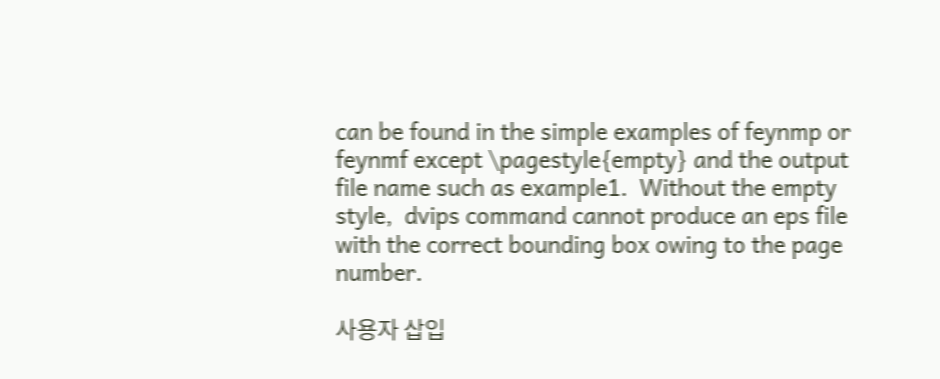can be found in the simple examples of feynmp or feynmf except \pagestyle{empty} and the output file name such as example1.  Without the empty style,  dvips command cannot produce an eps file with the correct bounding box owing to the page number.

사용자 삽입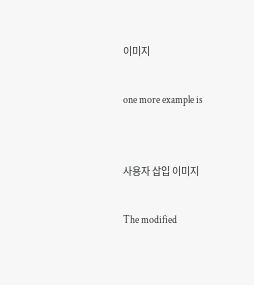이미지

one more example is


사용자 삽입 이미지

The modified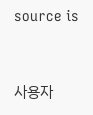source is


사용자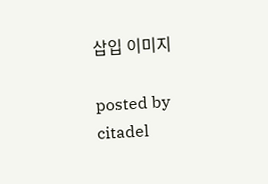삽입 이미지

posted by citadel